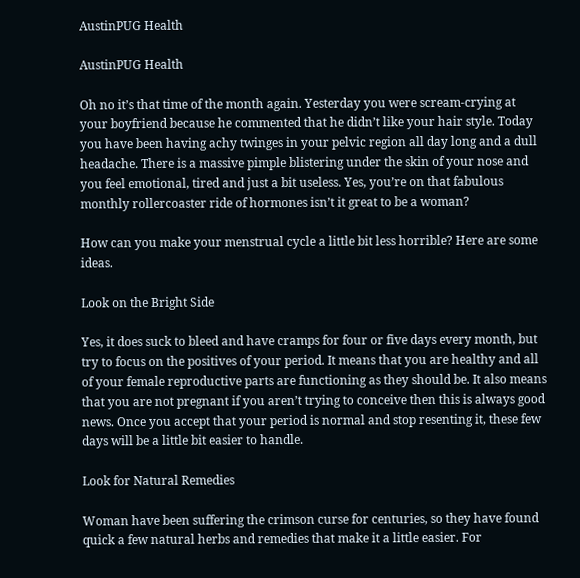AustinPUG Health

AustinPUG Health

Oh no it’s that time of the month again. Yesterday you were scream-crying at your boyfriend because he commented that he didn’t like your hair style. Today you have been having achy twinges in your pelvic region all day long and a dull headache. There is a massive pimple blistering under the skin of your nose and you feel emotional, tired and just a bit useless. Yes, you’re on that fabulous monthly rollercoaster ride of hormones isn’t it great to be a woman?

How can you make your menstrual cycle a little bit less horrible? Here are some ideas.

Look on the Bright Side

Yes, it does suck to bleed and have cramps for four or five days every month, but try to focus on the positives of your period. It means that you are healthy and all of your female reproductive parts are functioning as they should be. It also means that you are not pregnant if you aren’t trying to conceive then this is always good news. Once you accept that your period is normal and stop resenting it, these few days will be a little bit easier to handle.

Look for Natural Remedies

Woman have been suffering the crimson curse for centuries, so they have found quick a few natural herbs and remedies that make it a little easier. For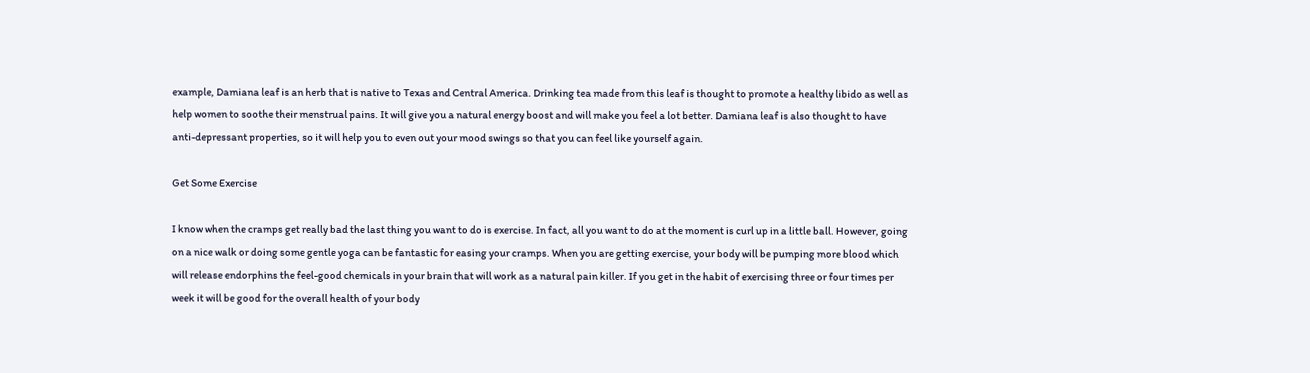example, Damiana leaf is an herb that is native to Texas and Central America. Drinking tea made from this leaf is thought to promote a healthy libido as well as help women to soothe their menstrual pains. It will give you a natural energy boost and will make you feel a lot better. Damiana leaf is also thought to have anti-depressant properties, so it will help you to even out your mood swings so that you can feel like yourself again.

Get Some Exercise

I know when the cramps get really bad the last thing you want to do is exercise. In fact, all you want to do at the moment is curl up in a little ball. However, going on a nice walk or doing some gentle yoga can be fantastic for easing your cramps. When you are getting exercise, your body will be pumping more blood which will release endorphins the feel-good chemicals in your brain that will work as a natural pain killer. If you get in the habit of exercising three or four times per week it will be good for the overall health of your body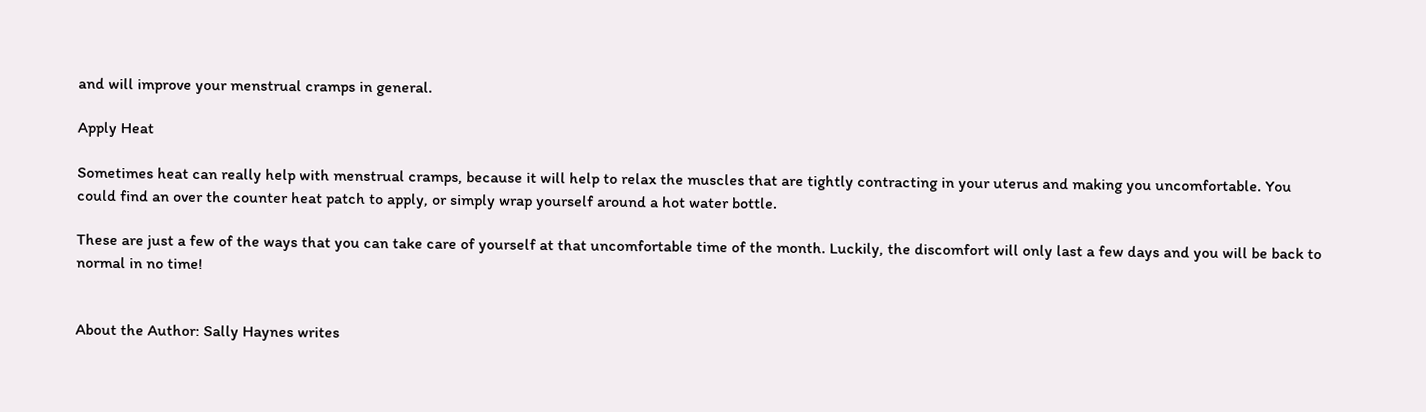and will improve your menstrual cramps in general.

Apply Heat

Sometimes heat can really help with menstrual cramps, because it will help to relax the muscles that are tightly contracting in your uterus and making you uncomfortable. You could find an over the counter heat patch to apply, or simply wrap yourself around a hot water bottle.

These are just a few of the ways that you can take care of yourself at that uncomfortable time of the month. Luckily, the discomfort will only last a few days and you will be back to normal in no time!


About the Author: Sally Haynes writes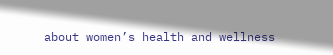about women’s health and wellness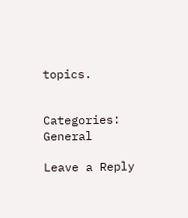topics.


Categories: General

Leave a Reply